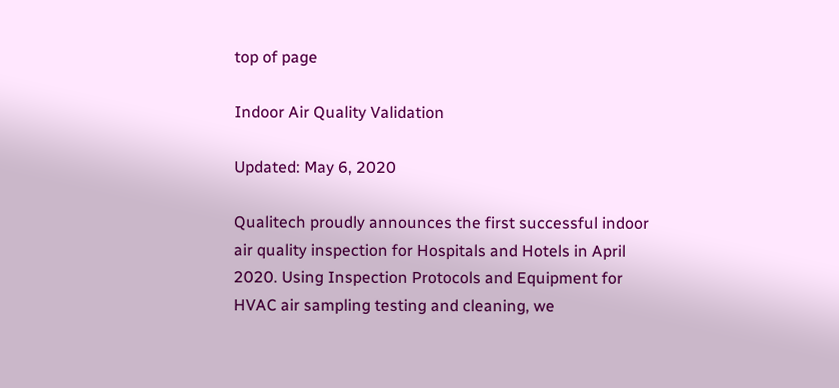top of page

Indoor Air Quality Validation

Updated: May 6, 2020

Qualitech proudly announces the first successful indoor air quality inspection for Hospitals and Hotels in April 2020. Using Inspection Protocols and Equipment for HVAC air sampling testing and cleaning, we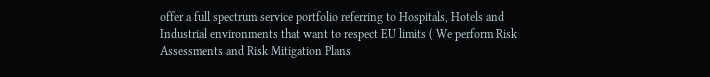offer a full spectrum service portfolio referring to Hospitals, Hotels and Industrial environments that want to respect EU limits ( We perform Risk Assessments and Risk Mitigation Plans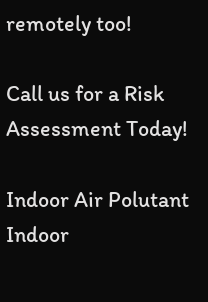remotely too!

Call us for a Risk Assessment Today!

Indoor Air Polutant
Indoor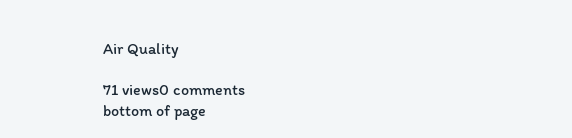Air Quality

71 views0 comments
bottom of page